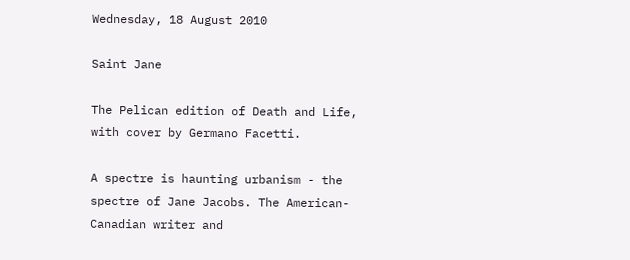Wednesday, 18 August 2010

Saint Jane

The Pelican edition of Death and Life, with cover by Germano Facetti.

A spectre is haunting urbanism - the spectre of Jane Jacobs. The American-Canadian writer and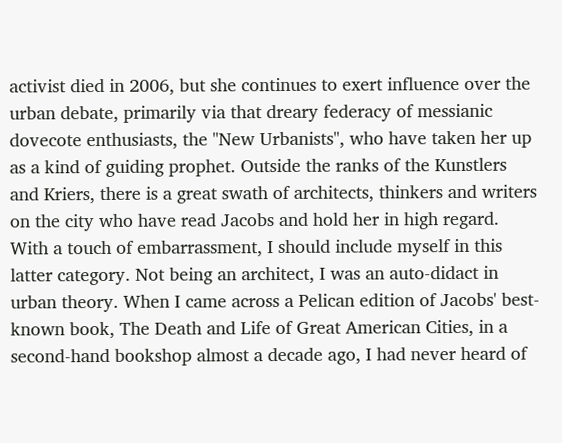activist died in 2006, but she continues to exert influence over the urban debate, primarily via that dreary federacy of messianic dovecote enthusiasts, the "New Urbanists", who have taken her up as a kind of guiding prophet. Outside the ranks of the Kunstlers and Kriers, there is a great swath of architects, thinkers and writers on the city who have read Jacobs and hold her in high regard. With a touch of embarrassment, I should include myself in this latter category. Not being an architect, I was an auto-didact in urban theory. When I came across a Pelican edition of Jacobs' best-known book, The Death and Life of Great American Cities, in a second-hand bookshop almost a decade ago, I had never heard of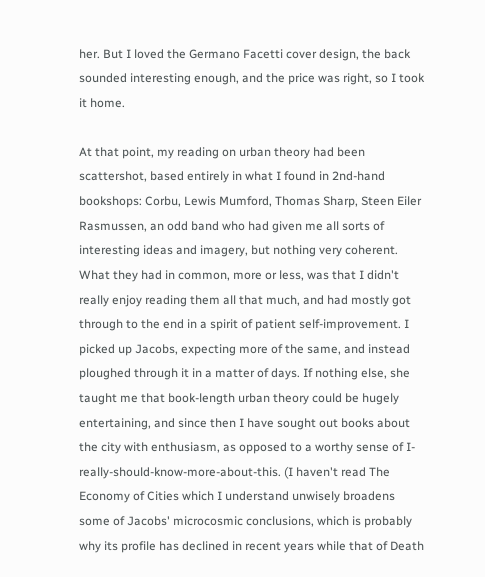her. But I loved the Germano Facetti cover design, the back sounded interesting enough, and the price was right, so I took it home.

At that point, my reading on urban theory had been scattershot, based entirely in what I found in 2nd-hand bookshops: Corbu, Lewis Mumford, Thomas Sharp, Steen Eiler Rasmussen, an odd band who had given me all sorts of interesting ideas and imagery, but nothing very coherent. What they had in common, more or less, was that I didn't really enjoy reading them all that much, and had mostly got through to the end in a spirit of patient self-improvement. I picked up Jacobs, expecting more of the same, and instead ploughed through it in a matter of days. If nothing else, she taught me that book-length urban theory could be hugely entertaining, and since then I have sought out books about the city with enthusiasm, as opposed to a worthy sense of I-really-should-know-more-about-this. (I haven't read The Economy of Cities which I understand unwisely broadens some of Jacobs' microcosmic conclusions, which is probably why its profile has declined in recent years while that of Death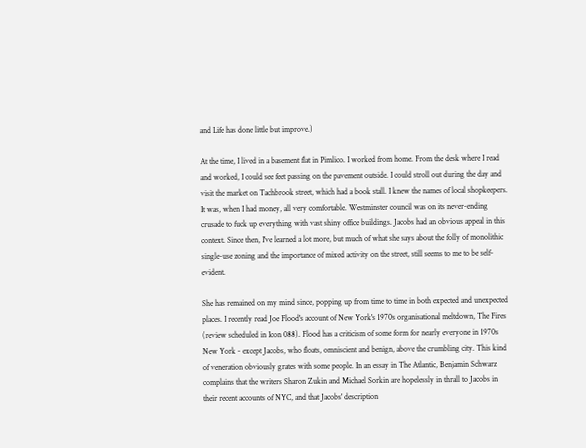and Life has done little but improve.)

At the time, I lived in a basement flat in Pimlico. I worked from home. From the desk where I read and worked, I could see feet passing on the pavement outside. I could stroll out during the day and visit the market on Tachbrook street, which had a book stall. I knew the names of local shopkeepers. It was, when I had money, all very comfortable. Westminster council was on its never-ending crusade to fuck up everything with vast shiny office buildings. Jacobs had an obvious appeal in this context. Since then, I've learned a lot more, but much of what she says about the folly of monolithic single-use zoning and the importance of mixed activity on the street, still seems to me to be self-evident.

She has remained on my mind since, popping up from time to time in both expected and unexpected places. I recently read Joe Flood's account of New York's 1970s organisational meltdown, The Fires (review scheduled in Icon 088). Flood has a criticism of some form for nearly everyone in 1970s New York - except Jacobs, who floats, omniscient and benign, above the crumbling city. This kind of veneration obviously grates with some people. In an essay in The Atlantic, Benjamin Schwarz complains that the writers Sharon Zukin and Michael Sorkin are hopelessly in thrall to Jacobs in their recent accounts of NYC, and that Jacobs' description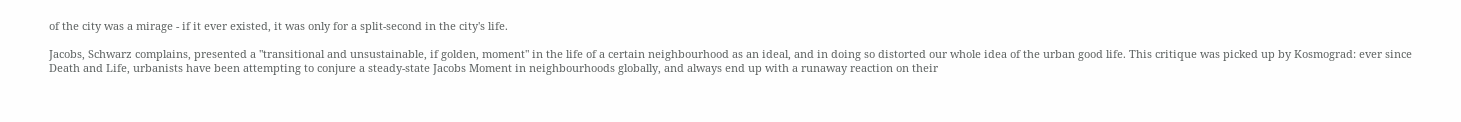of the city was a mirage - if it ever existed, it was only for a split-second in the city's life.

Jacobs, Schwarz complains, presented a "transitional and unsustainable, if golden, moment" in the life of a certain neighbourhood as an ideal, and in doing so distorted our whole idea of the urban good life. This critique was picked up by Kosmograd: ever since Death and Life, urbanists have been attempting to conjure a steady-state Jacobs Moment in neighbourhoods globally, and always end up with a runaway reaction on their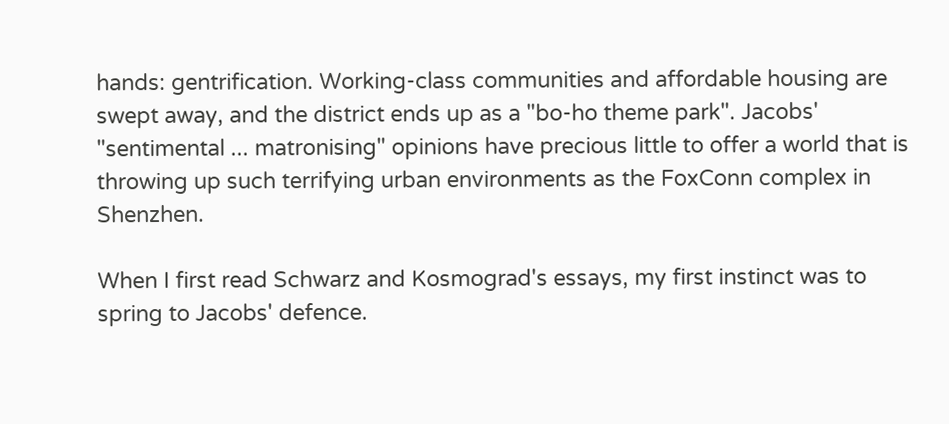hands: gentrification. Working-class communities and affordable housing are swept away, and the district ends up as a "bo-ho theme park". Jacobs' "sentimental ... matronising" opinions have precious little to offer a world that is throwing up such terrifying urban environments as the FoxConn complex in Shenzhen.

When I first read Schwarz and Kosmograd's essays, my first instinct was to spring to Jacobs' defence.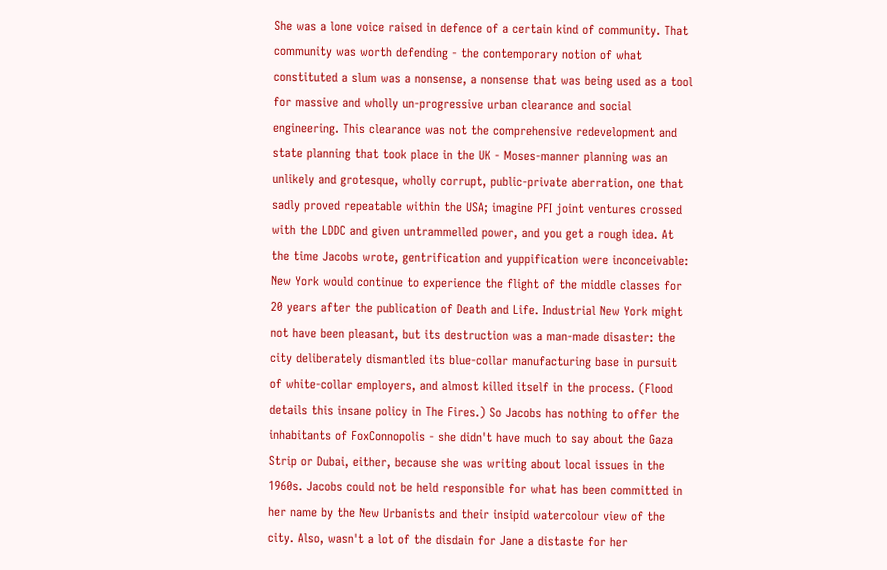She was a lone voice raised in defence of a certain kind of community. That community was worth defending - the contemporary notion of what constituted a slum was a nonsense, a nonsense that was being used as a tool for massive and wholly un-progressive urban clearance and social engineering. This clearance was not the comprehensive redevelopment and state planning that took place in the UK - Moses-manner planning was an unlikely and grotesque, wholly corrupt, public-private aberration, one that sadly proved repeatable within the USA; imagine PFI joint ventures crossed with the LDDC and given untrammelled power, and you get a rough idea. At the time Jacobs wrote, gentrification and yuppification were inconceivable: New York would continue to experience the flight of the middle classes for 20 years after the publication of Death and Life. Industrial New York might not have been pleasant, but its destruction was a man-made disaster: the city deliberately dismantled its blue-collar manufacturing base in pursuit of white-collar employers, and almost killed itself in the process. (Flood details this insane policy in The Fires.) So Jacobs has nothing to offer the inhabitants of FoxConnopolis - she didn't have much to say about the Gaza Strip or Dubai, either, because she was writing about local issues in the 1960s. Jacobs could not be held responsible for what has been committed in her name by the New Urbanists and their insipid watercolour view of the city. Also, wasn't a lot of the disdain for Jane a distaste for her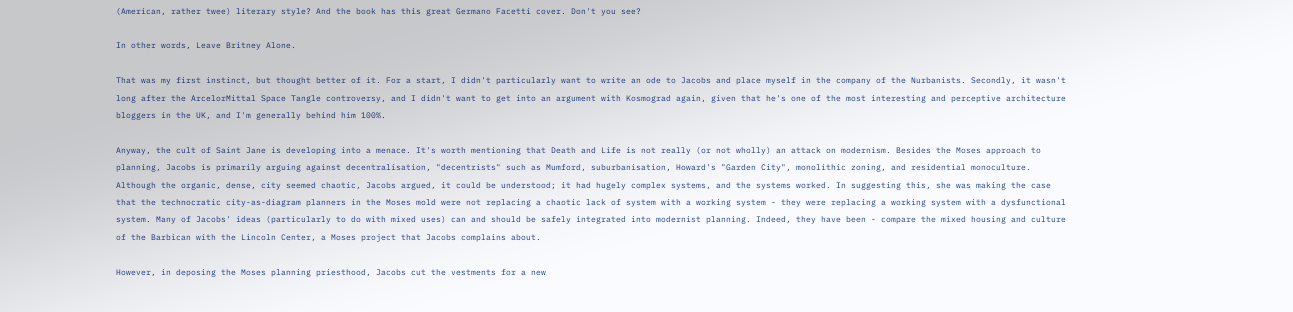(American, rather twee) literary style? And the book has this great Germano Facetti cover. Don't you see?

In other words, Leave Britney Alone.

That was my first instinct, but thought better of it. For a start, I didn't particularly want to write an ode to Jacobs and place myself in the company of the Nurbanists. Secondly, it wasn't long after the ArcelorMittal Space Tangle controversy, and I didn't want to get into an argument with Kosmograd again, given that he's one of the most interesting and perceptive architecture bloggers in the UK, and I'm generally behind him 100%.

Anyway, the cult of Saint Jane is developing into a menace. It's worth mentioning that Death and Life is not really (or not wholly) an attack on modernism. Besides the Moses approach to planning, Jacobs is primarily arguing against decentralisation, "decentrists" such as Mumford, suburbanisation, Howard's "Garden City", monolithic zoning, and residential monoculture. Although the organic, dense, city seemed chaotic, Jacobs argued, it could be understood; it had hugely complex systems, and the systems worked. In suggesting this, she was making the case that the technocratic city-as-diagram planners in the Moses mold were not replacing a chaotic lack of system with a working system - they were replacing a working system with a dysfunctional system. Many of Jacobs' ideas (particularly to do with mixed uses) can and should be safely integrated into modernist planning. Indeed, they have been - compare the mixed housing and culture of the Barbican with the Lincoln Center, a Moses project that Jacobs complains about.

However, in deposing the Moses planning priesthood, Jacobs cut the vestments for a new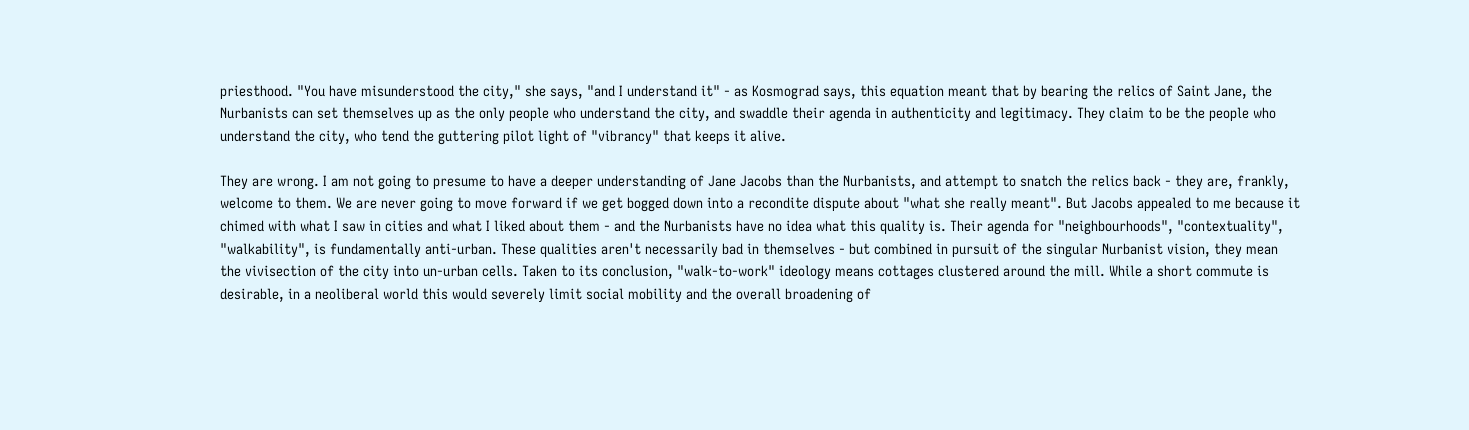priesthood. "You have misunderstood the city," she says, "and I understand it" - as Kosmograd says, this equation meant that by bearing the relics of Saint Jane, the Nurbanists can set themselves up as the only people who understand the city, and swaddle their agenda in authenticity and legitimacy. They claim to be the people who understand the city, who tend the guttering pilot light of "vibrancy" that keeps it alive.

They are wrong. I am not going to presume to have a deeper understanding of Jane Jacobs than the Nurbanists, and attempt to snatch the relics back - they are, frankly, welcome to them. We are never going to move forward if we get bogged down into a recondite dispute about "what she really meant". But Jacobs appealed to me because it chimed with what I saw in cities and what I liked about them - and the Nurbanists have no idea what this quality is. Their agenda for "neighbourhoods", "contextuality", "walkability", is fundamentally anti-urban. These qualities aren't necessarily bad in themselves - but combined in pursuit of the singular Nurbanist vision, they mean the vivisection of the city into un-urban cells. Taken to its conclusion, "walk-to-work" ideology means cottages clustered around the mill. While a short commute is desirable, in a neoliberal world this would severely limit social mobility and the overall broadening of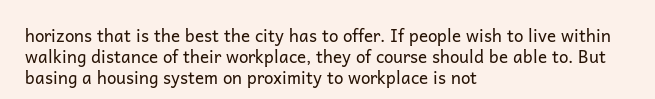horizons that is the best the city has to offer. If people wish to live within walking distance of their workplace, they of course should be able to. But basing a housing system on proximity to workplace is not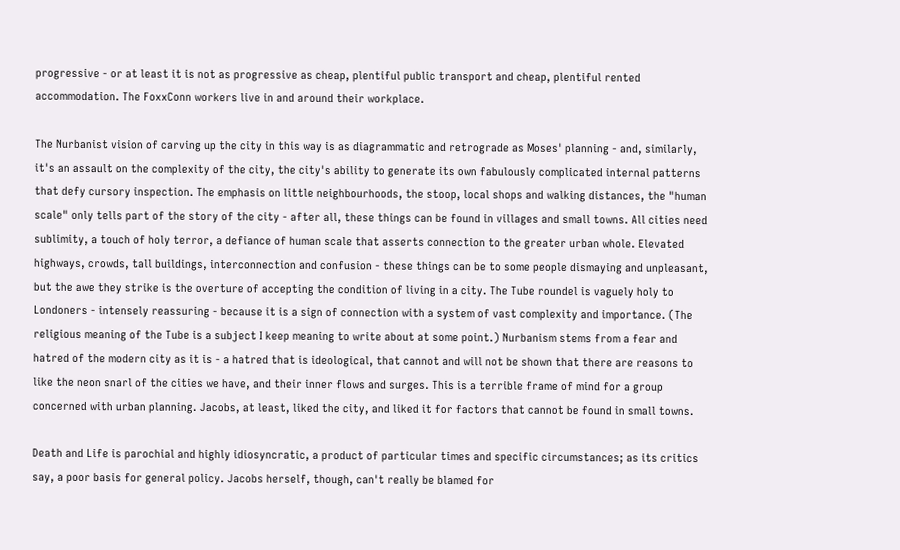progressive - or at least it is not as progressive as cheap, plentiful public transport and cheap, plentiful rented accommodation. The FoxxConn workers live in and around their workplace.

The Nurbanist vision of carving up the city in this way is as diagrammatic and retrograde as Moses' planning - and, similarly, it's an assault on the complexity of the city, the city's ability to generate its own fabulously complicated internal patterns that defy cursory inspection. The emphasis on little neighbourhoods, the stoop, local shops and walking distances, the "human scale" only tells part of the story of the city - after all, these things can be found in villages and small towns. All cities need sublimity, a touch of holy terror, a defiance of human scale that asserts connection to the greater urban whole. Elevated highways, crowds, tall buildings, interconnection and confusion - these things can be to some people dismaying and unpleasant, but the awe they strike is the overture of accepting the condition of living in a city. The Tube roundel is vaguely holy to Londoners - intensely reassuring - because it is a sign of connection with a system of vast complexity and importance. (The religious meaning of the Tube is a subject I keep meaning to write about at some point.) Nurbanism stems from a fear and hatred of the modern city as it is - a hatred that is ideological, that cannot and will not be shown that there are reasons to like the neon snarl of the cities we have, and their inner flows and surges. This is a terrible frame of mind for a group concerned with urban planning. Jacobs, at least, liked the city, and liked it for factors that cannot be found in small towns.

Death and Life is parochial and highly idiosyncratic, a product of particular times and specific circumstances; as its critics say, a poor basis for general policy. Jacobs herself, though, can't really be blamed for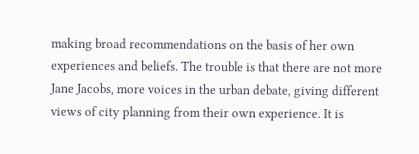making broad recommendations on the basis of her own experiences and beliefs. The trouble is that there are not more Jane Jacobs, more voices in the urban debate, giving different views of city planning from their own experience. It is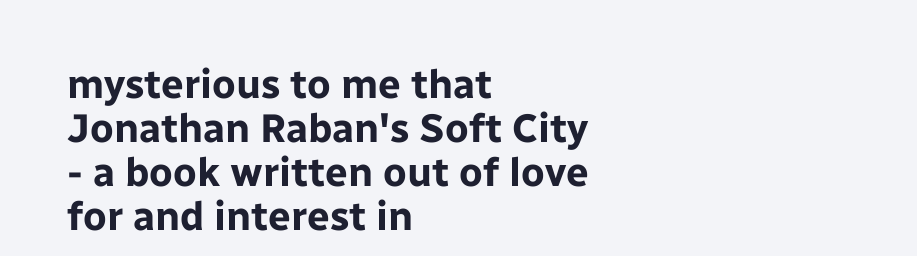mysterious to me that Jonathan Raban's Soft City - a book written out of love for and interest in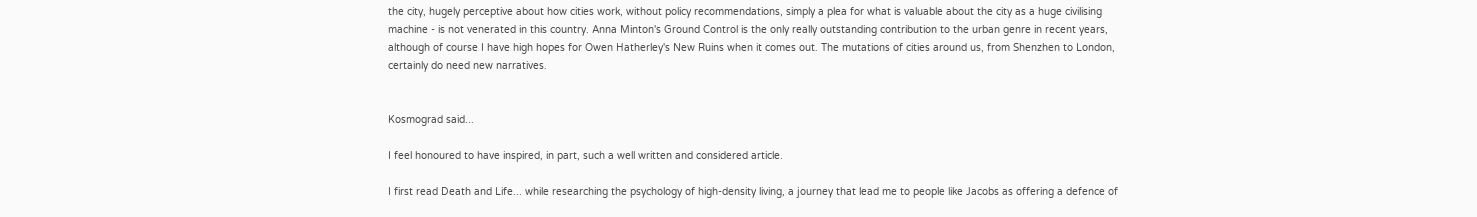the city, hugely perceptive about how cities work, without policy recommendations, simply a plea for what is valuable about the city as a huge civilising machine - is not venerated in this country. Anna Minton's Ground Control is the only really outstanding contribution to the urban genre in recent years, although of course I have high hopes for Owen Hatherley's New Ruins when it comes out. The mutations of cities around us, from Shenzhen to London, certainly do need new narratives.


Kosmograd said...

I feel honoured to have inspired, in part, such a well written and considered article.

I first read Death and Life... while researching the psychology of high-density living, a journey that lead me to people like Jacobs as offering a defence of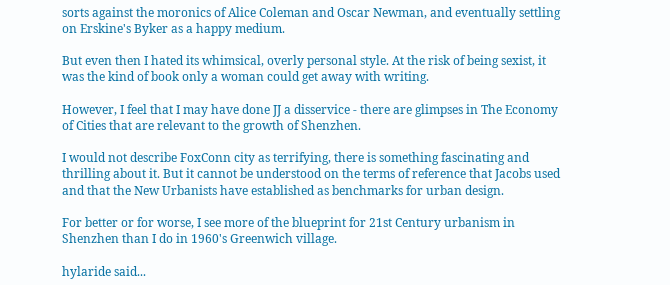sorts against the moronics of Alice Coleman and Oscar Newman, and eventually settling on Erskine's Byker as a happy medium.

But even then I hated its whimsical, overly personal style. At the risk of being sexist, it was the kind of book only a woman could get away with writing.

However, I feel that I may have done JJ a disservice - there are glimpses in The Economy of Cities that are relevant to the growth of Shenzhen.

I would not describe FoxConn city as terrifying, there is something fascinating and thrilling about it. But it cannot be understood on the terms of reference that Jacobs used and that the New Urbanists have established as benchmarks for urban design.

For better or for worse, I see more of the blueprint for 21st Century urbanism in Shenzhen than I do in 1960's Greenwich village.

hylaride said...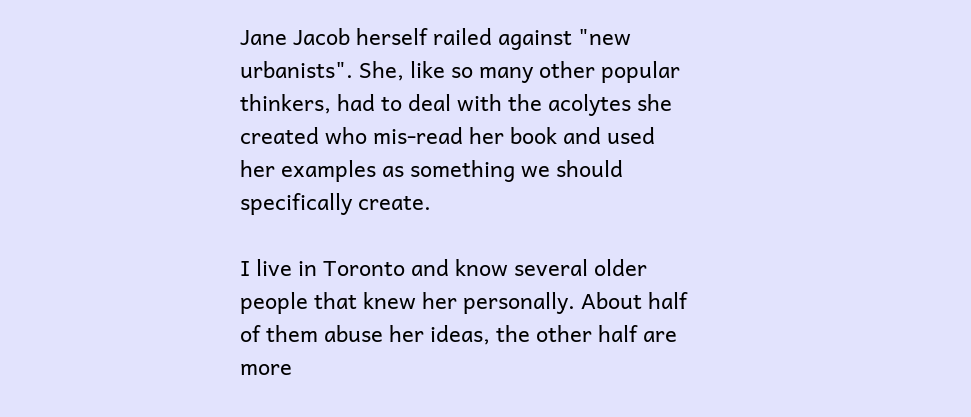Jane Jacob herself railed against "new urbanists". She, like so many other popular thinkers, had to deal with the acolytes she created who mis-read her book and used her examples as something we should specifically create.

I live in Toronto and know several older people that knew her personally. About half of them abuse her ideas, the other half are more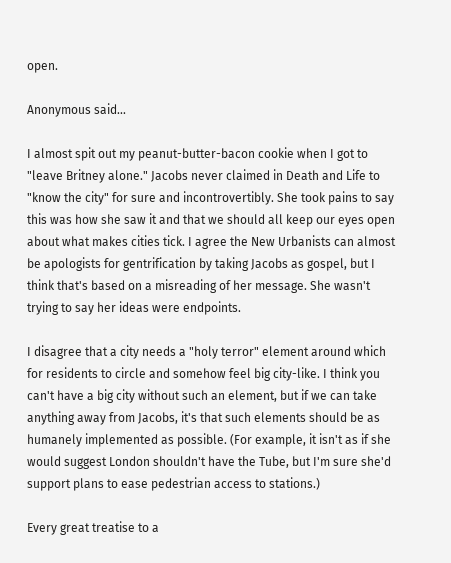open.

Anonymous said...

I almost spit out my peanut-butter-bacon cookie when I got to "leave Britney alone." Jacobs never claimed in Death and Life to "know the city" for sure and incontrovertibly. She took pains to say this was how she saw it and that we should all keep our eyes open about what makes cities tick. I agree the New Urbanists can almost be apologists for gentrification by taking Jacobs as gospel, but I think that's based on a misreading of her message. She wasn't trying to say her ideas were endpoints.

I disagree that a city needs a "holy terror" element around which for residents to circle and somehow feel big city-like. I think you can't have a big city without such an element, but if we can take anything away from Jacobs, it's that such elements should be as humanely implemented as possible. (For example, it isn't as if she would suggest London shouldn't have the Tube, but I'm sure she'd support plans to ease pedestrian access to stations.)

Every great treatise to a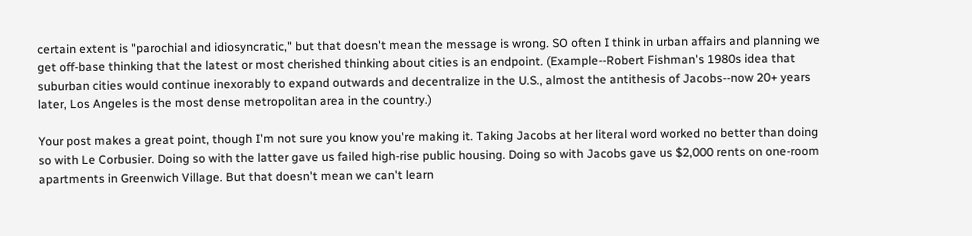certain extent is "parochial and idiosyncratic," but that doesn't mean the message is wrong. SO often I think in urban affairs and planning we get off-base thinking that the latest or most cherished thinking about cities is an endpoint. (Example--Robert Fishman's 1980s idea that suburban cities would continue inexorably to expand outwards and decentralize in the U.S., almost the antithesis of Jacobs--now 20+ years later, Los Angeles is the most dense metropolitan area in the country.)

Your post makes a great point, though I'm not sure you know you're making it. Taking Jacobs at her literal word worked no better than doing so with Le Corbusier. Doing so with the latter gave us failed high-rise public housing. Doing so with Jacobs gave us $2,000 rents on one-room apartments in Greenwich Village. But that doesn't mean we can't learn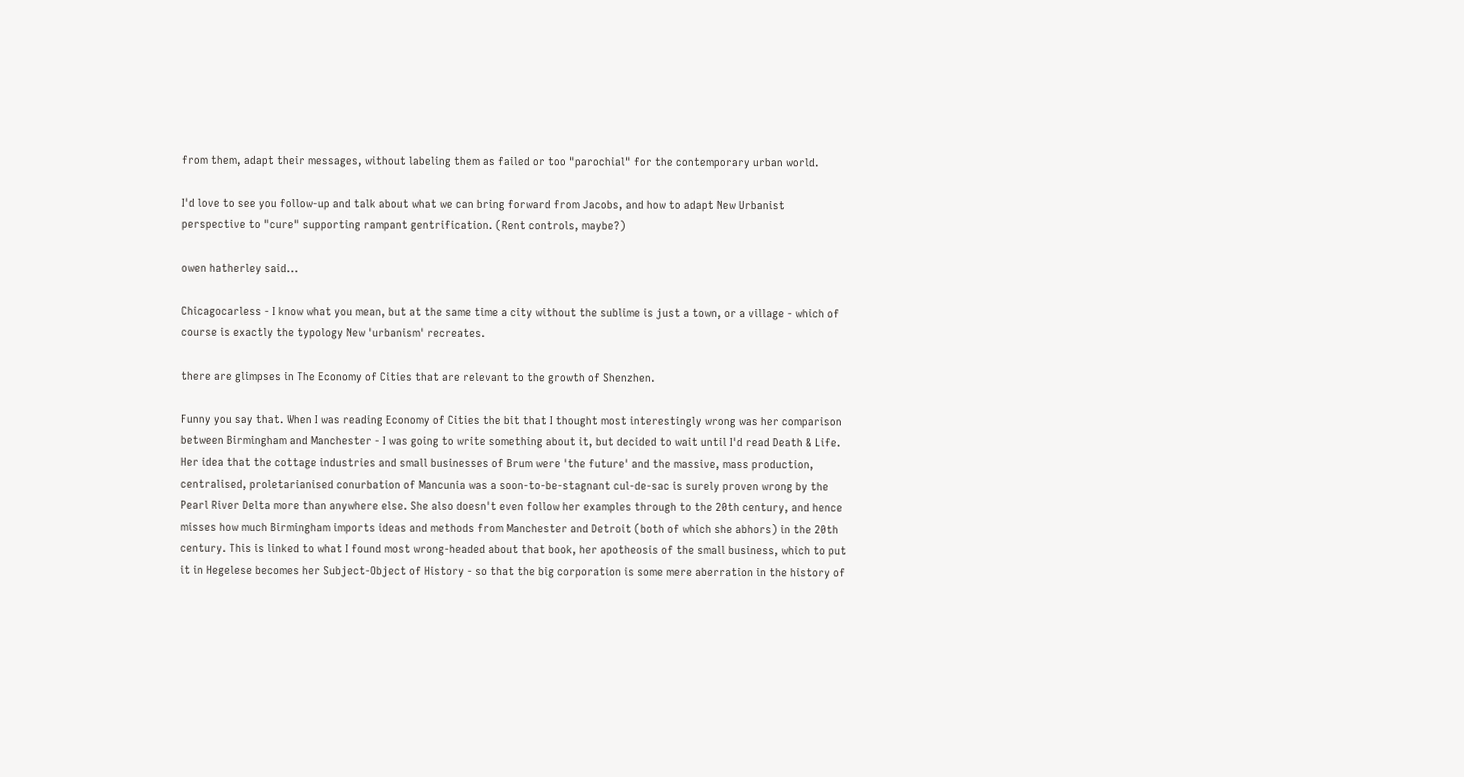from them, adapt their messages, without labeling them as failed or too "parochial" for the contemporary urban world.

I'd love to see you follow-up and talk about what we can bring forward from Jacobs, and how to adapt New Urbanist perspective to "cure" supporting rampant gentrification. (Rent controls, maybe?)

owen hatherley said...

Chicagocarless - I know what you mean, but at the same time a city without the sublime is just a town, or a village - which of course is exactly the typology New 'urbanism' recreates.

there are glimpses in The Economy of Cities that are relevant to the growth of Shenzhen.

Funny you say that. When I was reading Economy of Cities the bit that I thought most interestingly wrong was her comparison between Birmingham and Manchester - I was going to write something about it, but decided to wait until I'd read Death & Life. Her idea that the cottage industries and small businesses of Brum were 'the future' and the massive, mass production, centralised, proletarianised conurbation of Mancunia was a soon-to-be-stagnant cul-de-sac is surely proven wrong by the Pearl River Delta more than anywhere else. She also doesn't even follow her examples through to the 20th century, and hence misses how much Birmingham imports ideas and methods from Manchester and Detroit (both of which she abhors) in the 20th century. This is linked to what I found most wrong-headed about that book, her apotheosis of the small business, which to put it in Hegelese becomes her Subject-Object of History - so that the big corporation is some mere aberration in the history of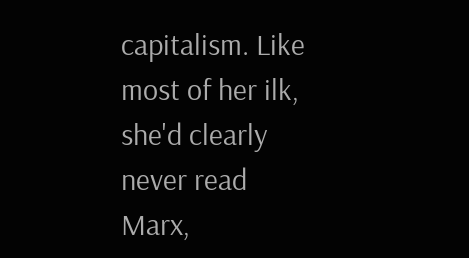capitalism. Like most of her ilk, she'd clearly never read Marx,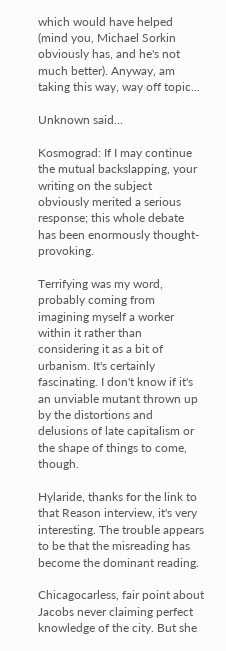which would have helped (mind you, Michael Sorkin obviously has, and he's not much better). Anyway, am taking this way, way off topic...

Unknown said...

Kosmograd: If I may continue the mutual backslapping, your writing on the subject obviously merited a serious response; this whole debate has been enormously thought-provoking.

Terrifying was my word, probably coming from imagining myself a worker within it rather than considering it as a bit of urbanism. It's certainly fascinating. I don't know if it's an unviable mutant thrown up by the distortions and delusions of late capitalism or the shape of things to come, though.

Hylaride, thanks for the link to that Reason interview, it's very interesting. The trouble appears to be that the misreading has become the dominant reading.

Chicagocarless, fair point about Jacobs never claiming perfect knowledge of the city. But she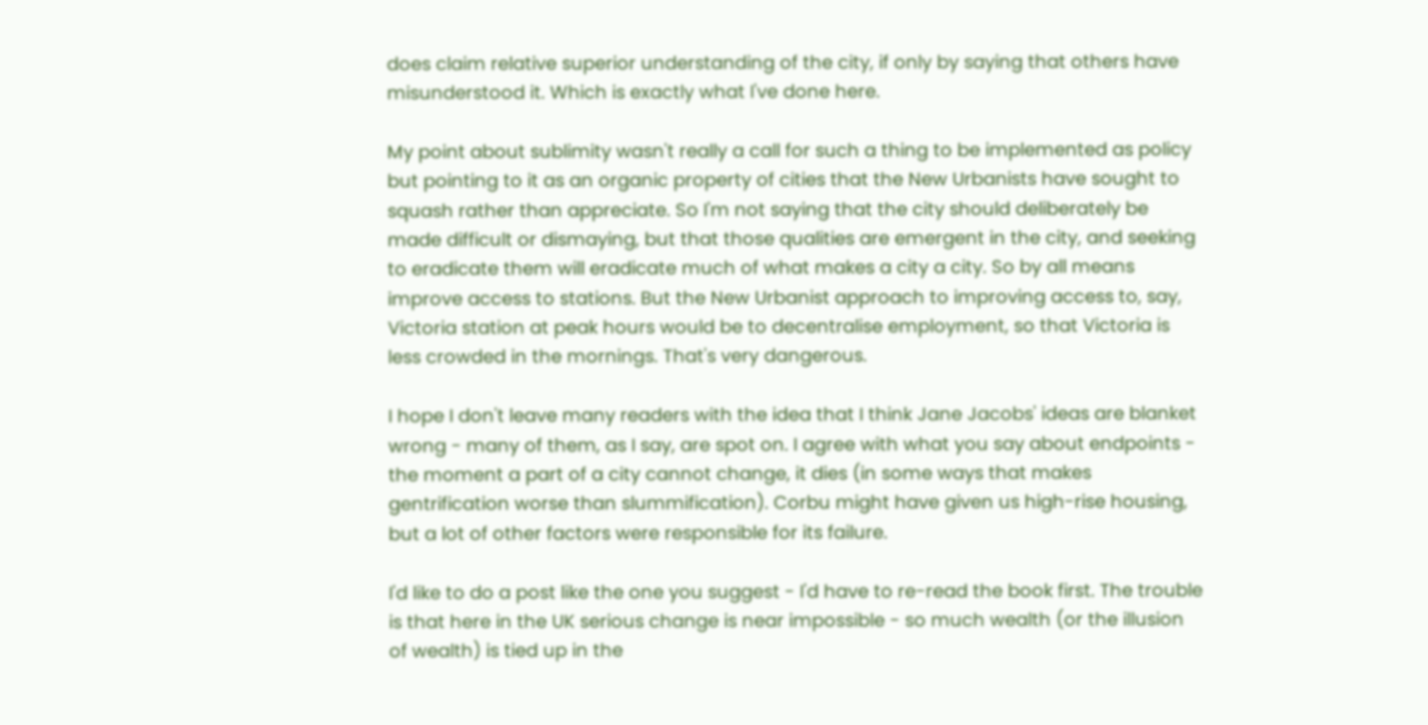does claim relative superior understanding of the city, if only by saying that others have misunderstood it. Which is exactly what I've done here.

My point about sublimity wasn't really a call for such a thing to be implemented as policy but pointing to it as an organic property of cities that the New Urbanists have sought to squash rather than appreciate. So I'm not saying that the city should deliberately be made difficult or dismaying, but that those qualities are emergent in the city, and seeking to eradicate them will eradicate much of what makes a city a city. So by all means improve access to stations. But the New Urbanist approach to improving access to, say, Victoria station at peak hours would be to decentralise employment, so that Victoria is less crowded in the mornings. That's very dangerous.

I hope I don't leave many readers with the idea that I think Jane Jacobs' ideas are blanket wrong - many of them, as I say, are spot on. I agree with what you say about endpoints - the moment a part of a city cannot change, it dies (in some ways that makes gentrification worse than slummification). Corbu might have given us high-rise housing, but a lot of other factors were responsible for its failure.

I'd like to do a post like the one you suggest - I'd have to re-read the book first. The trouble is that here in the UK serious change is near impossible - so much wealth (or the illusion of wealth) is tied up in the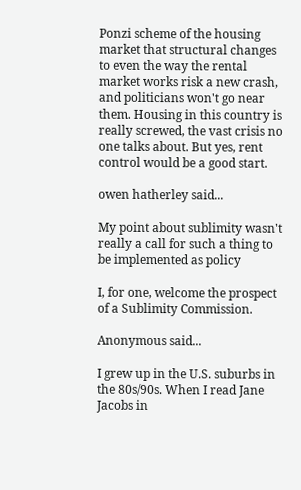Ponzi scheme of the housing market that structural changes to even the way the rental market works risk a new crash, and politicians won't go near them. Housing in this country is really screwed, the vast crisis no one talks about. But yes, rent control would be a good start.

owen hatherley said...

My point about sublimity wasn't really a call for such a thing to be implemented as policy

I, for one, welcome the prospect of a Sublimity Commission.

Anonymous said...

I grew up in the U.S. suburbs in the 80s/90s. When I read Jane Jacobs in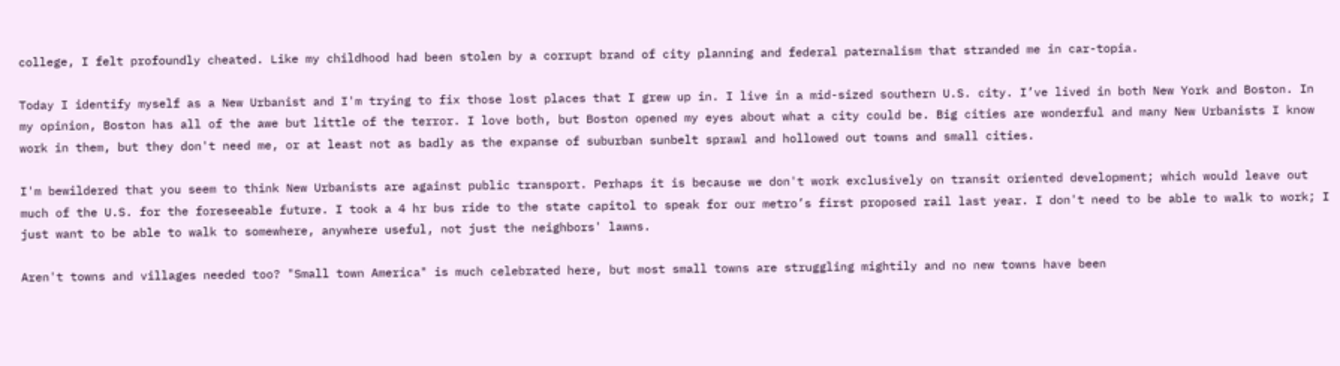college, I felt profoundly cheated. Like my childhood had been stolen by a corrupt brand of city planning and federal paternalism that stranded me in car-topia.

Today I identify myself as a New Urbanist and I'm trying to fix those lost places that I grew up in. I live in a mid-sized southern U.S. city. I’ve lived in both New York and Boston. In my opinion, Boston has all of the awe but little of the terror. I love both, but Boston opened my eyes about what a city could be. Big cities are wonderful and many New Urbanists I know work in them, but they don't need me, or at least not as badly as the expanse of suburban sunbelt sprawl and hollowed out towns and small cities.

I'm bewildered that you seem to think New Urbanists are against public transport. Perhaps it is because we don't work exclusively on transit oriented development; which would leave out much of the U.S. for the foreseeable future. I took a 4 hr bus ride to the state capitol to speak for our metro’s first proposed rail last year. I don't need to be able to walk to work; I just want to be able to walk to somewhere, anywhere useful, not just the neighbors' lawns.

Aren't towns and villages needed too? "Small town America" is much celebrated here, but most small towns are struggling mightily and no new towns have been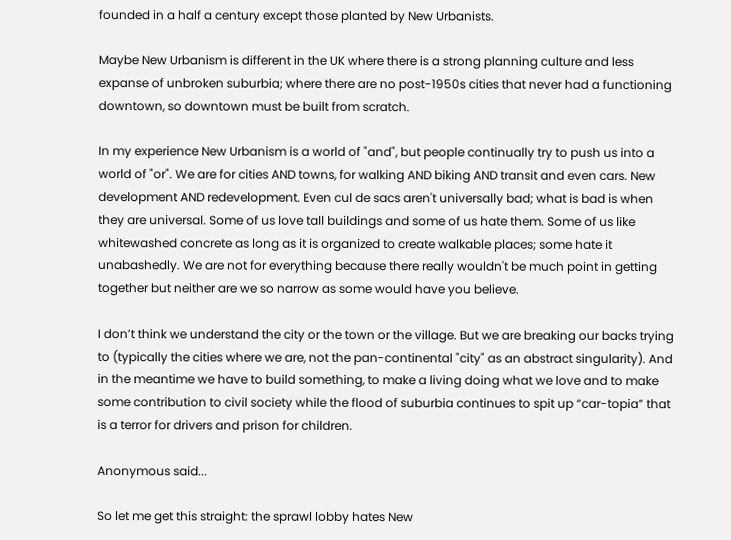founded in a half a century except those planted by New Urbanists.

Maybe New Urbanism is different in the UK where there is a strong planning culture and less expanse of unbroken suburbia; where there are no post-1950s cities that never had a functioning downtown, so downtown must be built from scratch.

In my experience New Urbanism is a world of "and", but people continually try to push us into a world of "or". We are for cities AND towns, for walking AND biking AND transit and even cars. New development AND redevelopment. Even cul de sacs aren't universally bad; what is bad is when they are universal. Some of us love tall buildings and some of us hate them. Some of us like whitewashed concrete as long as it is organized to create walkable places; some hate it unabashedly. We are not for everything because there really wouldn't be much point in getting together but neither are we so narrow as some would have you believe.

I don’t think we understand the city or the town or the village. But we are breaking our backs trying to (typically the cities where we are, not the pan-continental "city" as an abstract singularity). And in the meantime we have to build something, to make a living doing what we love and to make some contribution to civil society while the flood of suburbia continues to spit up “car-topia” that is a terror for drivers and prison for children.

Anonymous said...

So let me get this straight: the sprawl lobby hates New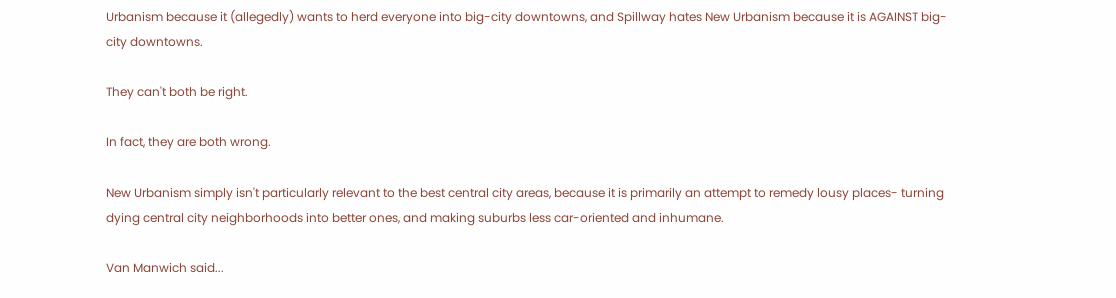Urbanism because it (allegedly) wants to herd everyone into big-city downtowns, and Spillway hates New Urbanism because it is AGAINST big-city downtowns.

They can't both be right.

In fact, they are both wrong.

New Urbanism simply isn't particularly relevant to the best central city areas, because it is primarily an attempt to remedy lousy places- turning dying central city neighborhoods into better ones, and making suburbs less car-oriented and inhumane.

Van Manwich said...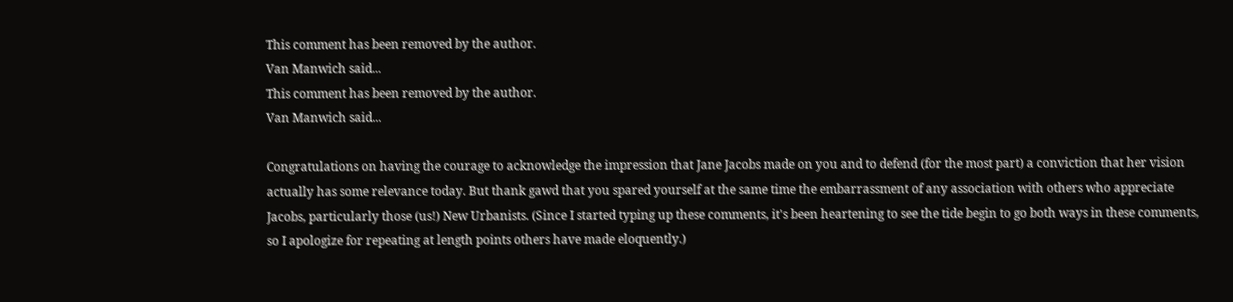This comment has been removed by the author.
Van Manwich said...
This comment has been removed by the author.
Van Manwich said...

Congratulations on having the courage to acknowledge the impression that Jane Jacobs made on you and to defend (for the most part) a conviction that her vision actually has some relevance today. But thank gawd that you spared yourself at the same time the embarrassment of any association with others who appreciate Jacobs, particularly those (us!) New Urbanists. (Since I started typing up these comments, it's been heartening to see the tide begin to go both ways in these comments, so I apologize for repeating at length points others have made eloquently.)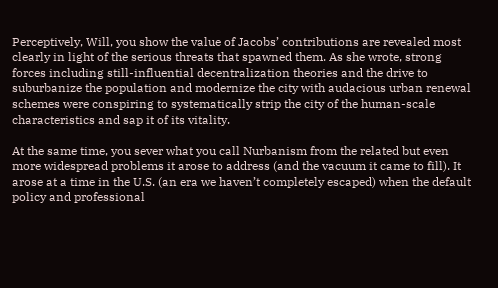Perceptively, Will, you show the value of Jacobs’ contributions are revealed most clearly in light of the serious threats that spawned them. As she wrote, strong forces including still-influential decentralization theories and the drive to suburbanize the population and modernize the city with audacious urban renewal schemes were conspiring to systematically strip the city of the human-scale characteristics and sap it of its vitality.

At the same time, you sever what you call Nurbanism from the related but even more widespread problems it arose to address (and the vacuum it came to fill). It arose at a time in the U.S. (an era we haven’t completely escaped) when the default policy and professional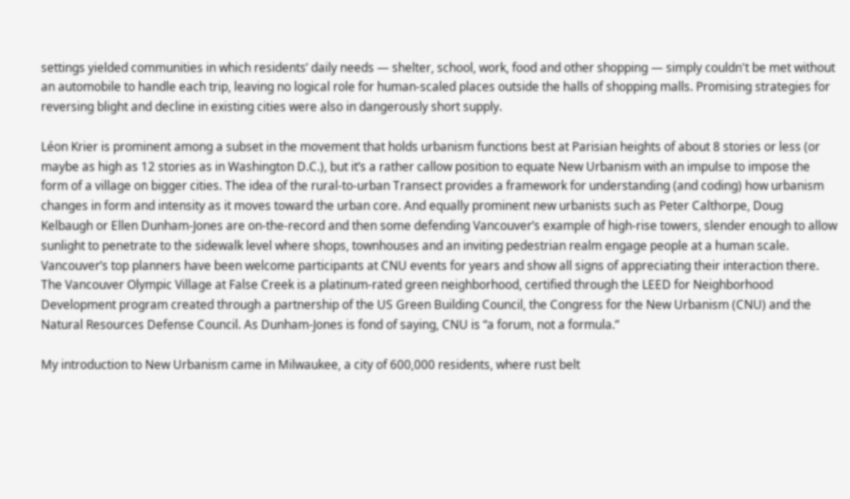settings yielded communities in which residents’ daily needs — shelter, school, work, food and other shopping — simply couldn't be met without an automobile to handle each trip, leaving no logical role for human-scaled places outside the halls of shopping malls. Promising strategies for reversing blight and decline in existing cities were also in dangerously short supply.

Léon Krier is prominent among a subset in the movement that holds urbanism functions best at Parisian heights of about 8 stories or less (or maybe as high as 12 stories as in Washington D.C.), but it’s a rather callow position to equate New Urbanism with an impulse to impose the form of a village on bigger cities. The idea of the rural-to-urban Transect provides a framework for understanding (and coding) how urbanism changes in form and intensity as it moves toward the urban core. And equally prominent new urbanists such as Peter Calthorpe, Doug Kelbaugh or Ellen Dunham-Jones are on-the-record and then some defending Vancouver’s example of high-rise towers, slender enough to allow sunlight to penetrate to the sidewalk level where shops, townhouses and an inviting pedestrian realm engage people at a human scale. Vancouver’s top planners have been welcome participants at CNU events for years and show all signs of appreciating their interaction there. The Vancouver Olympic Village at False Creek is a platinum-rated green neighborhood, certified through the LEED for Neighborhood Development program created through a partnership of the US Green Building Council, the Congress for the New Urbanism (CNU) and the Natural Resources Defense Council. As Dunham-Jones is fond of saying, CNU is “a forum, not a formula.”

My introduction to New Urbanism came in Milwaukee, a city of 600,000 residents, where rust belt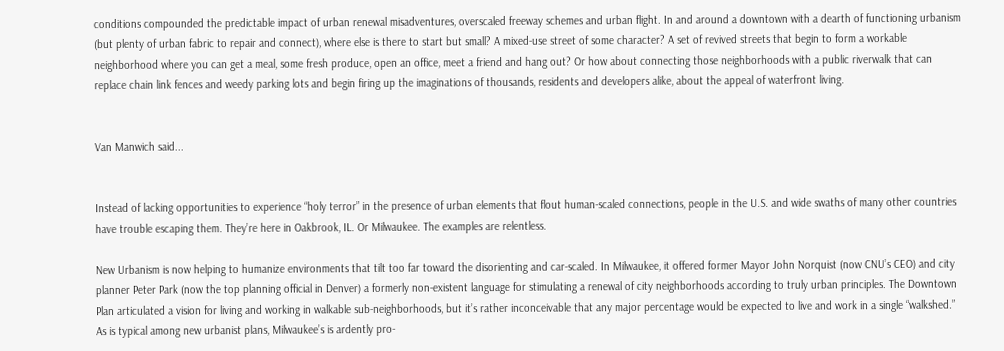conditions compounded the predictable impact of urban renewal misadventures, overscaled freeway schemes and urban flight. In and around a downtown with a dearth of functioning urbanism (but plenty of urban fabric to repair and connect), where else is there to start but small? A mixed-use street of some character? A set of revived streets that begin to form a workable neighborhood where you can get a meal, some fresh produce, open an office, meet a friend and hang out? Or how about connecting those neighborhoods with a public riverwalk that can replace chain link fences and weedy parking lots and begin firing up the imaginations of thousands, residents and developers alike, about the appeal of waterfront living.


Van Manwich said...


Instead of lacking opportunities to experience “holy terror” in the presence of urban elements that flout human-scaled connections, people in the U.S. and wide swaths of many other countries have trouble escaping them. They’re here in Oakbrook, IL. Or Milwaukee. The examples are relentless.

New Urbanism is now helping to humanize environments that tilt too far toward the disorienting and car-scaled. In Milwaukee, it offered former Mayor John Norquist (now CNU’s CEO) and city planner Peter Park (now the top planning official in Denver) a formerly non-existent language for stimulating a renewal of city neighborhoods according to truly urban principles. The Downtown Plan articulated a vision for living and working in walkable sub-neighborhoods, but it’s rather inconceivable that any major percentage would be expected to live and work in a single “walkshed.” As is typical among new urbanist plans, Milwaukee’s is ardently pro-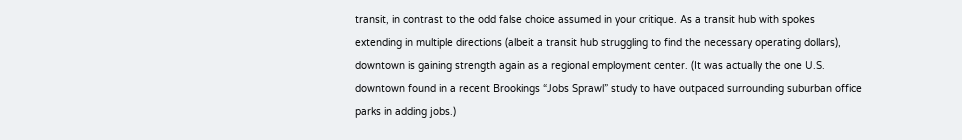transit, in contrast to the odd false choice assumed in your critique. As a transit hub with spokes extending in multiple directions (albeit a transit hub struggling to find the necessary operating dollars), downtown is gaining strength again as a regional employment center. (It was actually the one U.S. downtown found in a recent Brookings “Jobs Sprawl” study to have outpaced surrounding suburban office parks in adding jobs.)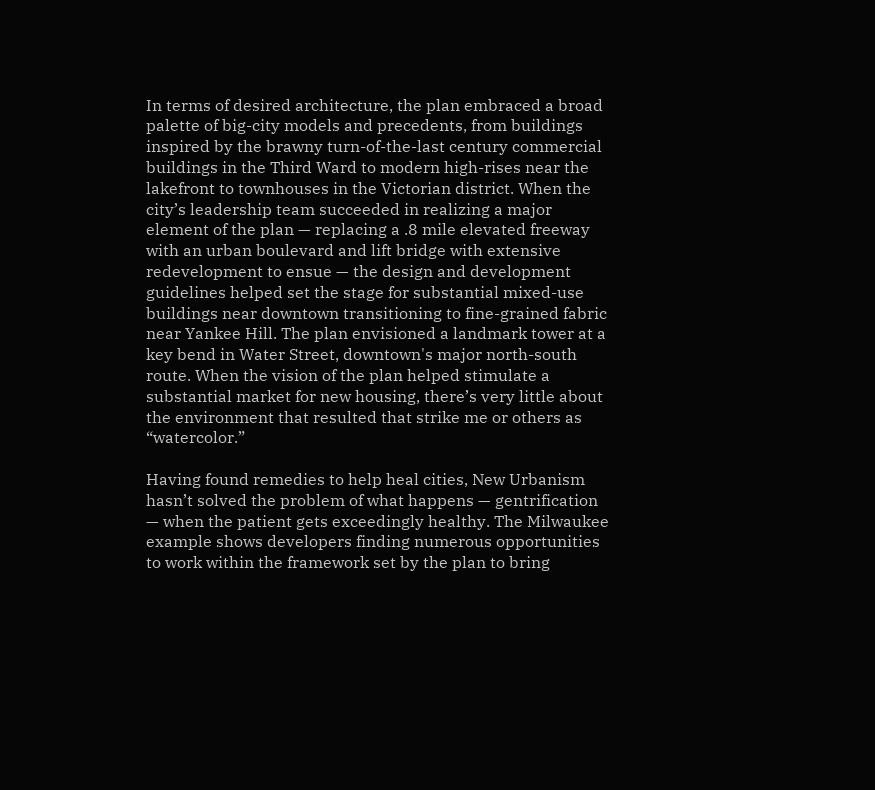In terms of desired architecture, the plan embraced a broad palette of big-city models and precedents, from buildings inspired by the brawny turn-of-the-last century commercial buildings in the Third Ward to modern high-rises near the lakefront to townhouses in the Victorian district. When the city’s leadership team succeeded in realizing a major element of the plan — replacing a .8 mile elevated freeway with an urban boulevard and lift bridge with extensive redevelopment to ensue — the design and development guidelines helped set the stage for substantial mixed-use buildings near downtown transitioning to fine-grained fabric near Yankee Hill. The plan envisioned a landmark tower at a key bend in Water Street, downtown's major north-south route. When the vision of the plan helped stimulate a substantial market for new housing, there’s very little about the environment that resulted that strike me or others as “watercolor.”

Having found remedies to help heal cities, New Urbanism hasn’t solved the problem of what happens — gentrification — when the patient gets exceedingly healthy. The Milwaukee example shows developers finding numerous opportunities to work within the framework set by the plan to bring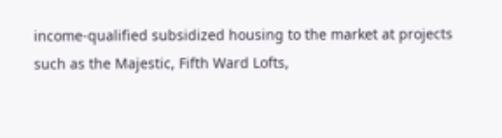income-qualified subsidized housing to the market at projects such as the Majestic, Fifth Ward Lofts,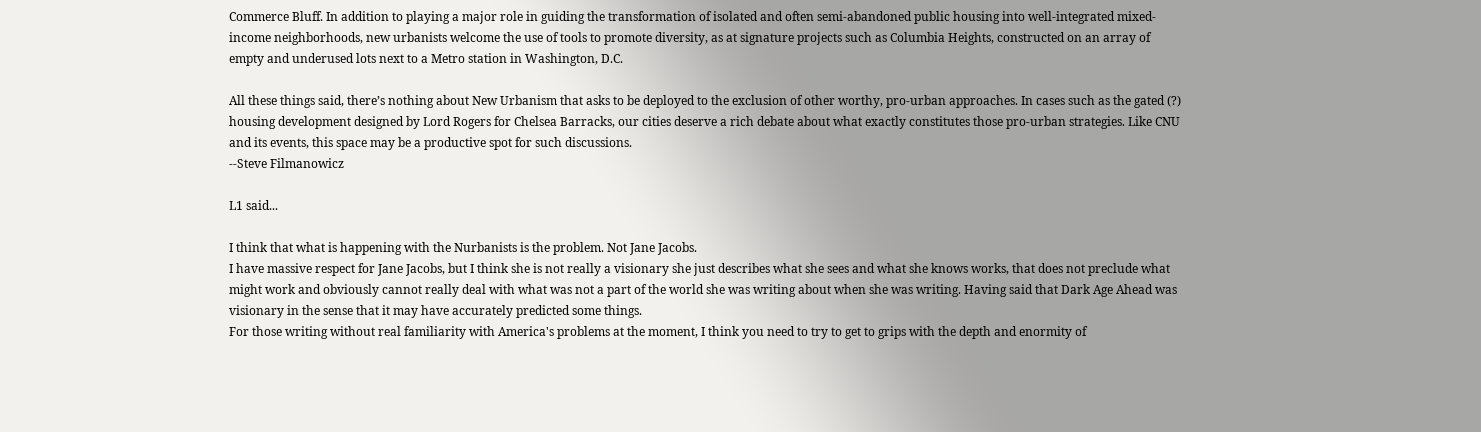Commerce Bluff. In addition to playing a major role in guiding the transformation of isolated and often semi-abandoned public housing into well-integrated mixed-income neighborhoods, new urbanists welcome the use of tools to promote diversity, as at signature projects such as Columbia Heights, constructed on an array of empty and underused lots next to a Metro station in Washington, D.C.

All these things said, there’s nothing about New Urbanism that asks to be deployed to the exclusion of other worthy, pro-urban approaches. In cases such as the gated (?) housing development designed by Lord Rogers for Chelsea Barracks, our cities deserve a rich debate about what exactly constitutes those pro-urban strategies. Like CNU and its events, this space may be a productive spot for such discussions.
--Steve Filmanowicz

L1 said...

I think that what is happening with the Nurbanists is the problem. Not Jane Jacobs.
I have massive respect for Jane Jacobs, but I think she is not really a visionary she just describes what she sees and what she knows works, that does not preclude what might work and obviously cannot really deal with what was not a part of the world she was writing about when she was writing. Having said that Dark Age Ahead was visionary in the sense that it may have accurately predicted some things.
For those writing without real familiarity with America's problems at the moment, I think you need to try to get to grips with the depth and enormity of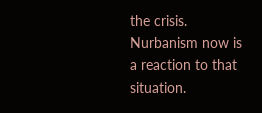the crisis. Nurbanism now is a reaction to that situation.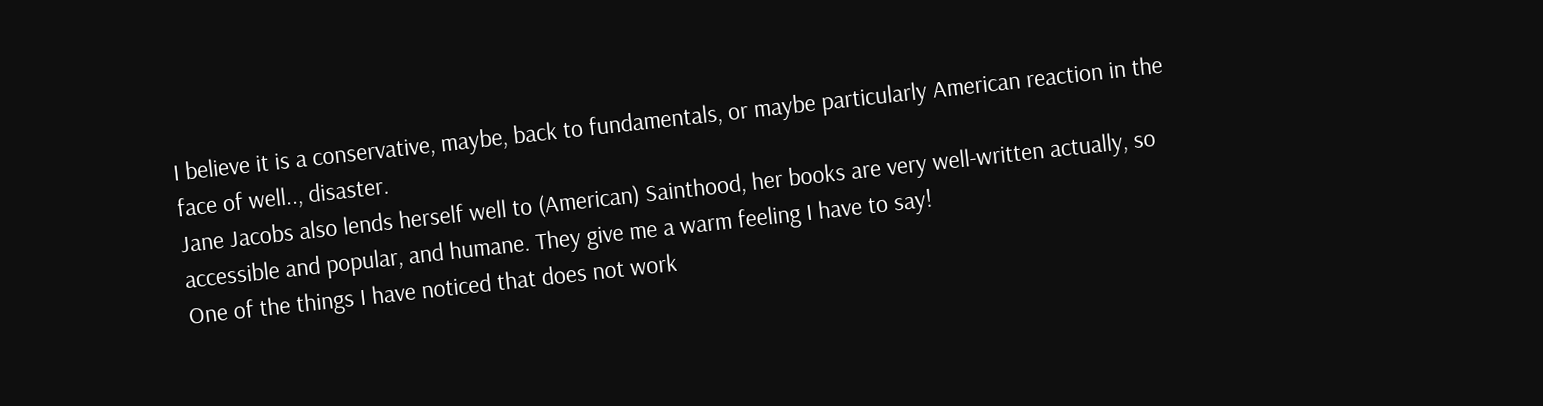I believe it is a conservative, maybe, back to fundamentals, or maybe particularly American reaction in the face of well.., disaster.
Jane Jacobs also lends herself well to (American) Sainthood, her books are very well-written actually, so accessible and popular, and humane. They give me a warm feeling I have to say!
One of the things I have noticed that does not work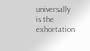universally is the exhortation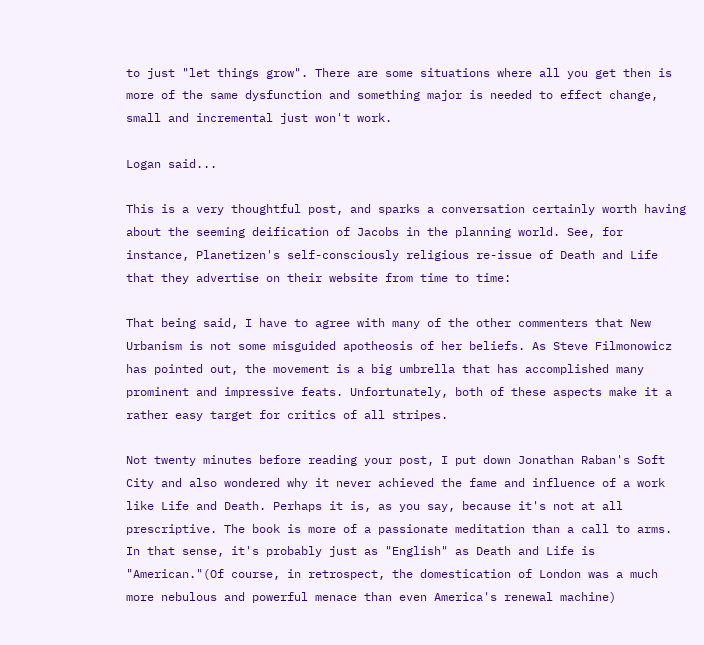to just "let things grow". There are some situations where all you get then is more of the same dysfunction and something major is needed to effect change, small and incremental just won't work.

Logan said...

This is a very thoughtful post, and sparks a conversation certainly worth having about the seeming deification of Jacobs in the planning world. See, for instance, Planetizen's self-consciously religious re-issue of Death and Life that they advertise on their website from time to time:

That being said, I have to agree with many of the other commenters that New Urbanism is not some misguided apotheosis of her beliefs. As Steve Filmonowicz has pointed out, the movement is a big umbrella that has accomplished many prominent and impressive feats. Unfortunately, both of these aspects make it a rather easy target for critics of all stripes.

Not twenty minutes before reading your post, I put down Jonathan Raban's Soft City and also wondered why it never achieved the fame and influence of a work like Life and Death. Perhaps it is, as you say, because it's not at all prescriptive. The book is more of a passionate meditation than a call to arms. In that sense, it's probably just as "English" as Death and Life is "American."(Of course, in retrospect, the domestication of London was a much more nebulous and powerful menace than even America's renewal machine)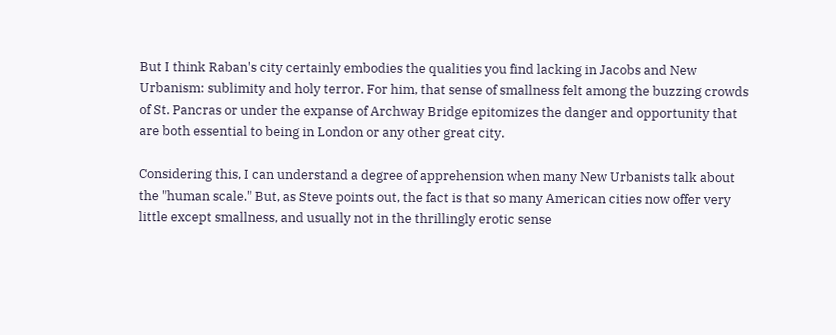But I think Raban's city certainly embodies the qualities you find lacking in Jacobs and New Urbanism: sublimity and holy terror. For him, that sense of smallness felt among the buzzing crowds of St. Pancras or under the expanse of Archway Bridge epitomizes the danger and opportunity that are both essential to being in London or any other great city.

Considering this, I can understand a degree of apprehension when many New Urbanists talk about the "human scale." But, as Steve points out, the fact is that so many American cities now offer very little except smallness, and usually not in the thrillingly erotic sense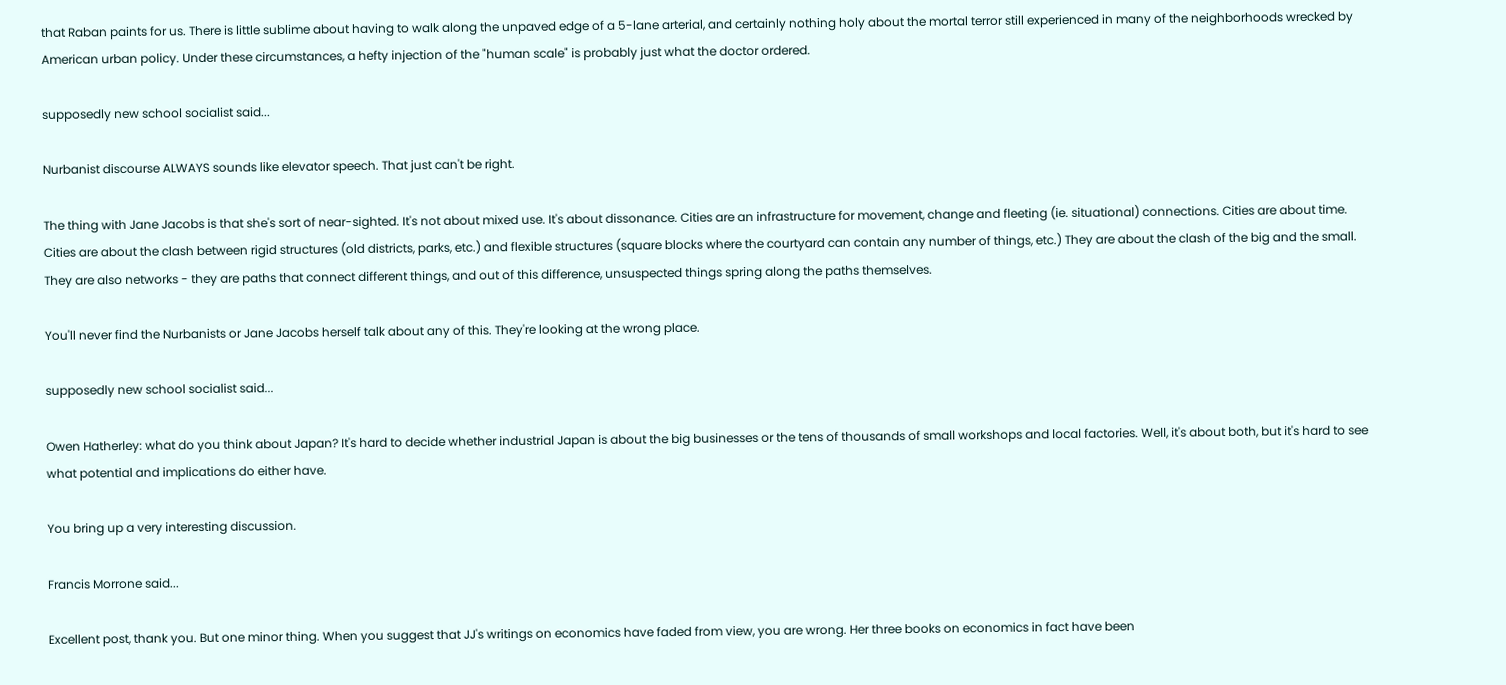that Raban paints for us. There is little sublime about having to walk along the unpaved edge of a 5-lane arterial, and certainly nothing holy about the mortal terror still experienced in many of the neighborhoods wrecked by American urban policy. Under these circumstances, a hefty injection of the "human scale" is probably just what the doctor ordered.

supposedly new school socialist said...

Nurbanist discourse ALWAYS sounds like elevator speech. That just can't be right.

The thing with Jane Jacobs is that she's sort of near-sighted. It's not about mixed use. It's about dissonance. Cities are an infrastructure for movement, change and fleeting (ie. situational) connections. Cities are about time. Cities are about the clash between rigid structures (old districts, parks, etc.) and flexible structures (square blocks where the courtyard can contain any number of things, etc.) They are about the clash of the big and the small. They are also networks - they are paths that connect different things, and out of this difference, unsuspected things spring along the paths themselves.

You'll never find the Nurbanists or Jane Jacobs herself talk about any of this. They're looking at the wrong place.

supposedly new school socialist said...

Owen Hatherley: what do you think about Japan? It's hard to decide whether industrial Japan is about the big businesses or the tens of thousands of small workshops and local factories. Well, it's about both, but it's hard to see what potential and implications do either have.

You bring up a very interesting discussion.

Francis Morrone said...

Excellent post, thank you. But one minor thing. When you suggest that JJ's writings on economics have faded from view, you are wrong. Her three books on economics in fact have been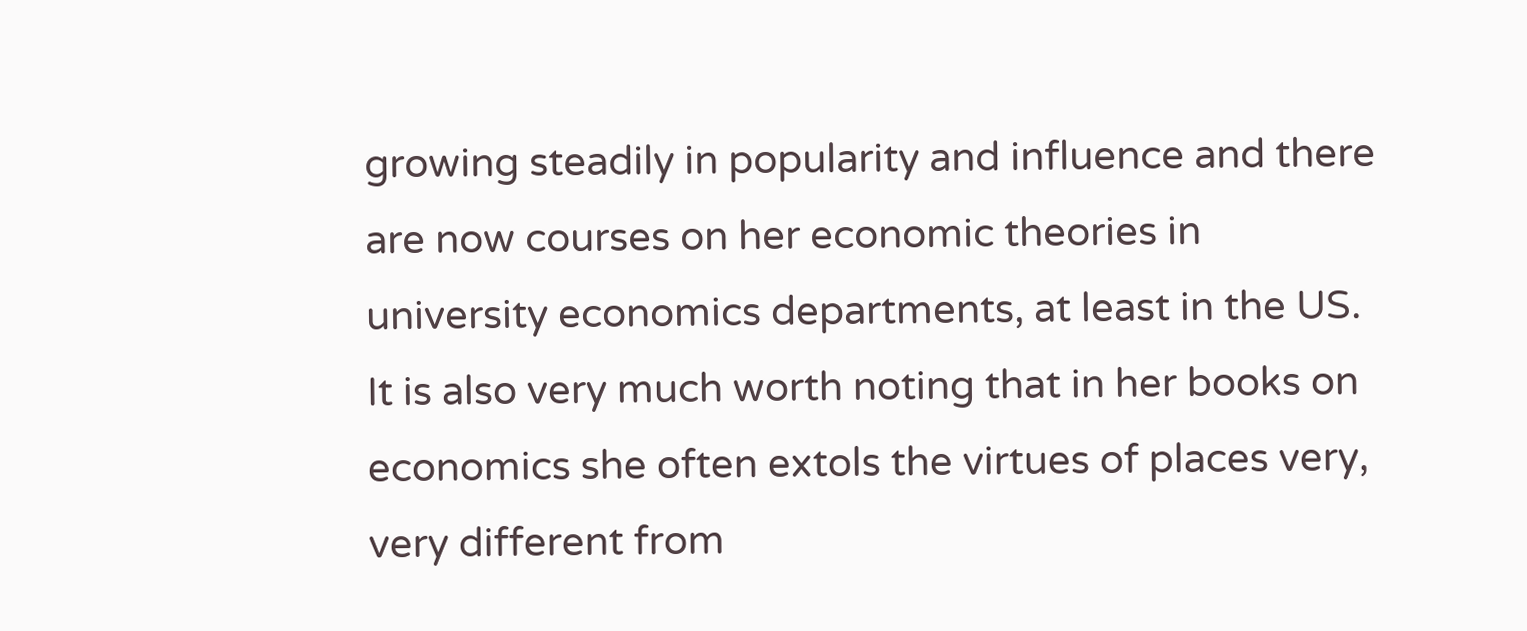growing steadily in popularity and influence and there are now courses on her economic theories in university economics departments, at least in the US. It is also very much worth noting that in her books on economics she often extols the virtues of places very, very different from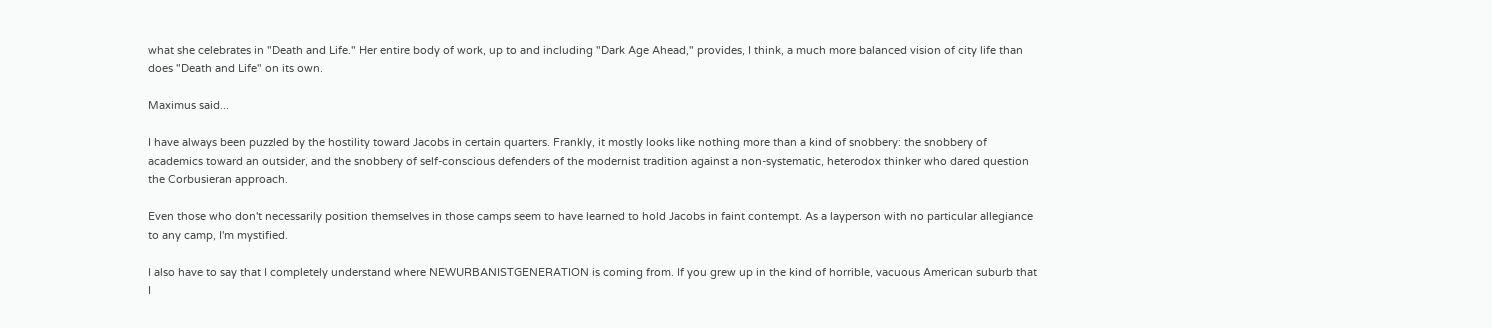what she celebrates in "Death and Life." Her entire body of work, up to and including "Dark Age Ahead," provides, I think, a much more balanced vision of city life than does "Death and Life" on its own.

Maximus said...

I have always been puzzled by the hostility toward Jacobs in certain quarters. Frankly, it mostly looks like nothing more than a kind of snobbery: the snobbery of academics toward an outsider, and the snobbery of self-conscious defenders of the modernist tradition against a non-systematic, heterodox thinker who dared question the Corbusieran approach.

Even those who don't necessarily position themselves in those camps seem to have learned to hold Jacobs in faint contempt. As a layperson with no particular allegiance to any camp, I'm mystified.

I also have to say that I completely understand where NEWURBANISTGENERATION is coming from. If you grew up in the kind of horrible, vacuous American suburb that I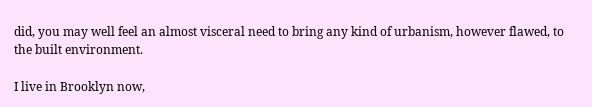did, you may well feel an almost visceral need to bring any kind of urbanism, however flawed, to the built environment.

I live in Brooklyn now,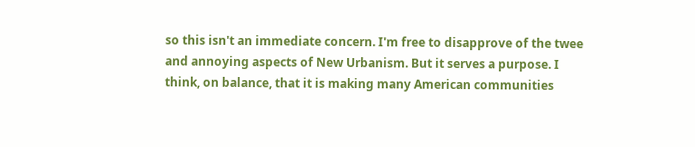so this isn't an immediate concern. I'm free to disapprove of the twee and annoying aspects of New Urbanism. But it serves a purpose. I think, on balance, that it is making many American communities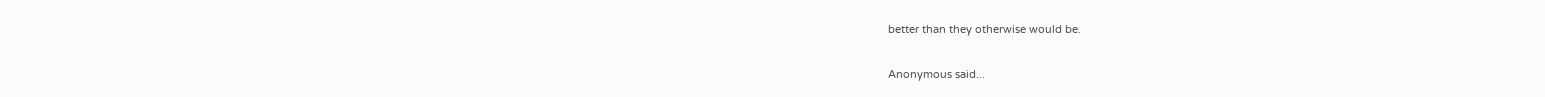better than they otherwise would be.

Anonymous said...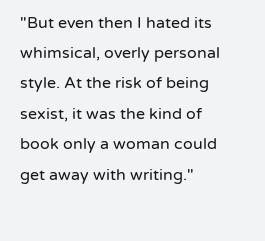"But even then I hated its whimsical, overly personal style. At the risk of being sexist, it was the kind of book only a woman could get away with writing."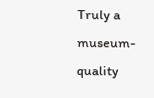Truly a museum-quality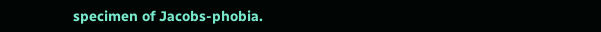specimen of Jacobs-phobia.